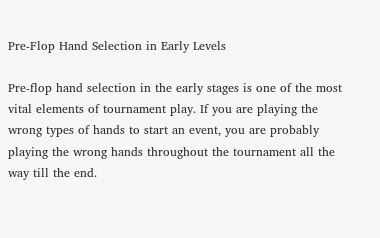Pre-Flop Hand Selection in Early Levels

Pre-flop hand selection in the early stages is one of the most vital elements of tournament play. If you are playing the wrong types of hands to start an event, you are probably playing the wrong hands throughout the tournament all the way till the end.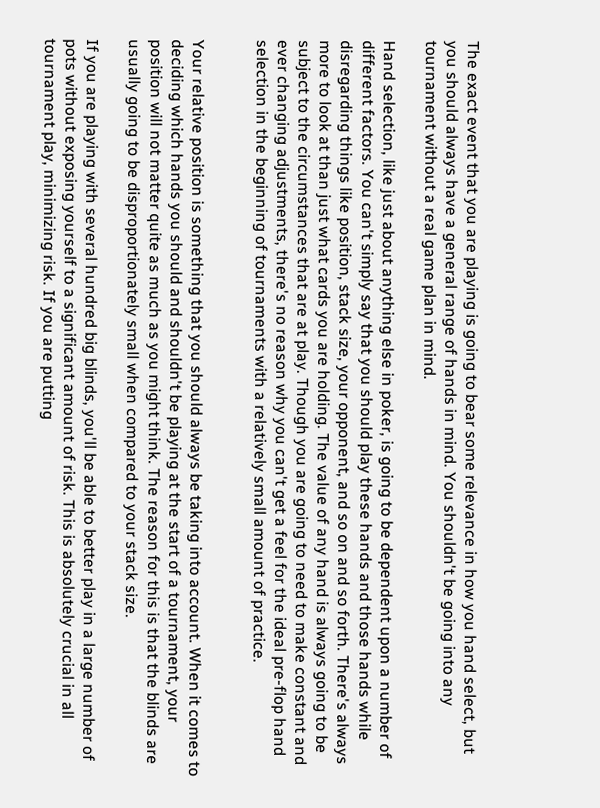The exact event that you are playing is going to bear some relevance in how you hand select, but you should always have a general range of hands in mind. You shouldn't be going into any tournament without a real game plan in mind.

Hand selection, like just about anything else in poker, is going to be dependent upon a number of different factors. You can't simply say that you should play these hands and those hands while disregarding things like position, stack size, your opponent, and so on and so forth. There's always more to look at than just what cards you are holding. The value of any hand is always going to be subject to the circumstances that are at play. Though you are going to need to make constant and ever changing adjustments, there's no reason why you can't get a feel for the ideal pre-flop hand selection in the beginning of tournaments with a relatively small amount of practice.


Your relative position is something that you should always be taking into account. When it comes to deciding which hands you should and shouldn't be playing at the start of a tournament, your position will not matter quite as much as you might think. The reason for this is that the blinds are usually going to be disproportionately small when compared to your stack size.

If you are playing with several hundred big blinds, you'll be able to better play in a large number of pots without exposing yourself to a significant amount of risk. This is absolutely crucial in all tournament play, minimizing risk. If you are putting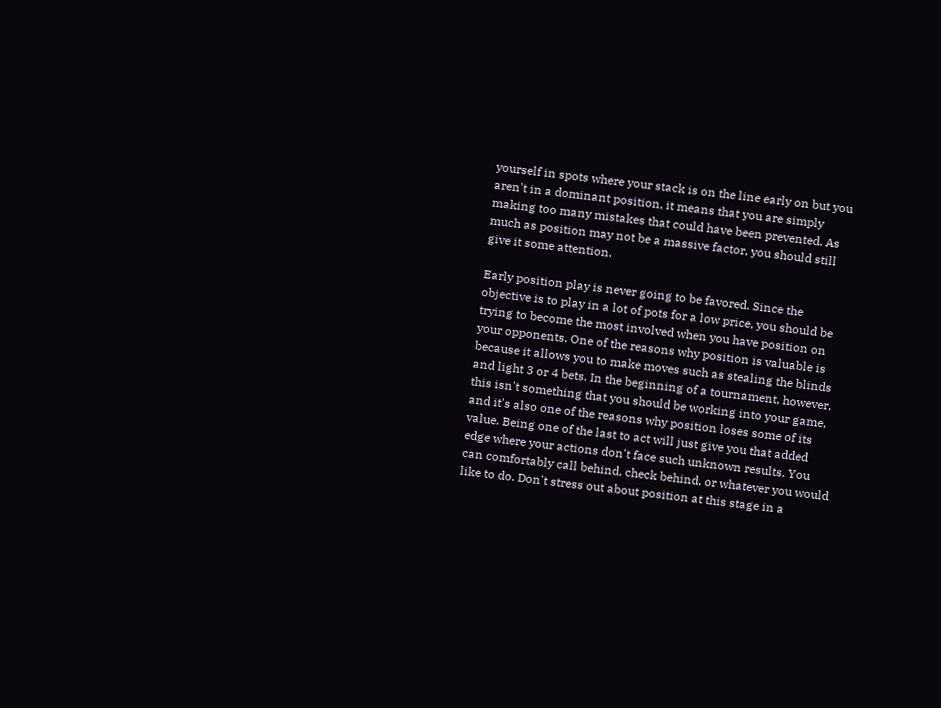yourself in spots where your stack is on the line early on but you aren't in a dominant position, it means that you are simply making too many mistakes that could have been prevented. As much as position may not be a massive factor, you should still give it some attention.

Early position play is never going to be favored. Since the objective is to play in a lot of pots for a low price, you should be trying to become the most involved when you have position on your opponents. One of the reasons why position is valuable is because it allows you to make moves such as stealing the blinds and light 3 or 4 bets. In the beginning of a tournament, however, this isn't something that you should be working into your game, and it's also one of the reasons why position loses some of its value. Being one of the last to act will just give you that added edge where your actions don't face such unknown results. You can comfortably call behind, check behind, or whatever you would like to do. Don't stress out about position at this stage in a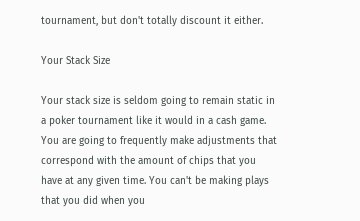tournament, but don't totally discount it either.

Your Stack Size

Your stack size is seldom going to remain static in a poker tournament like it would in a cash game. You are going to frequently make adjustments that correspond with the amount of chips that you have at any given time. You can't be making plays that you did when you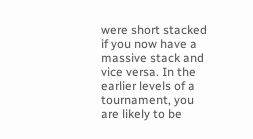were short stacked if you now have a massive stack and vice versa. In the earlier levels of a tournament, you are likely to be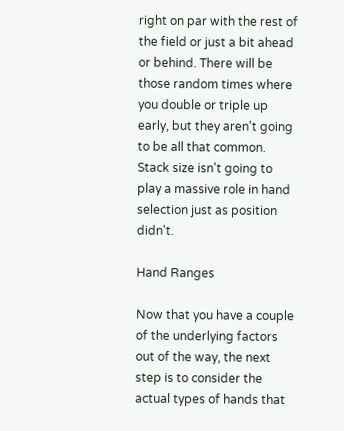right on par with the rest of the field or just a bit ahead or behind. There will be those random times where you double or triple up early, but they aren't going to be all that common. Stack size isn't going to play a massive role in hand selection just as position didn't.

Hand Ranges

Now that you have a couple of the underlying factors out of the way, the next step is to consider the actual types of hands that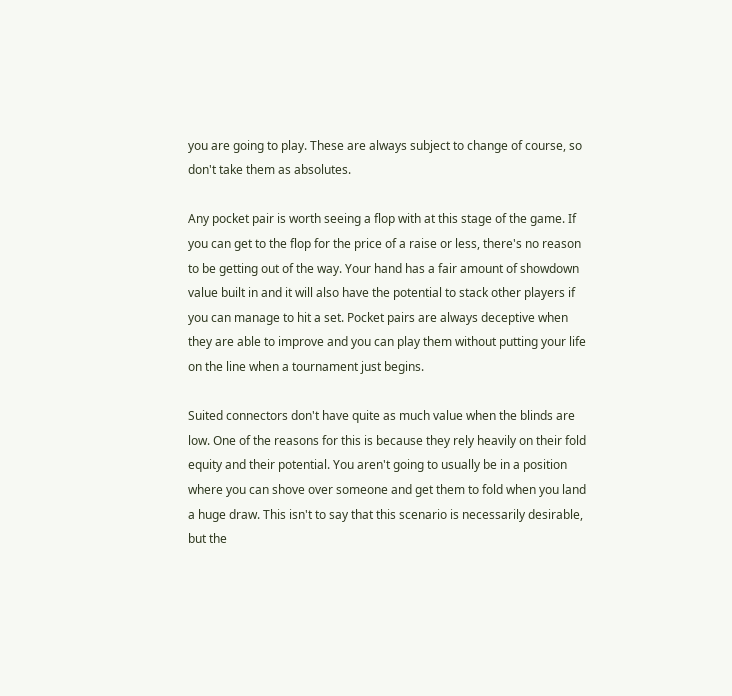you are going to play. These are always subject to change of course, so don't take them as absolutes.

Any pocket pair is worth seeing a flop with at this stage of the game. If you can get to the flop for the price of a raise or less, there's no reason to be getting out of the way. Your hand has a fair amount of showdown value built in and it will also have the potential to stack other players if you can manage to hit a set. Pocket pairs are always deceptive when they are able to improve and you can play them without putting your life on the line when a tournament just begins.

Suited connectors don't have quite as much value when the blinds are low. One of the reasons for this is because they rely heavily on their fold equity and their potential. You aren't going to usually be in a position where you can shove over someone and get them to fold when you land a huge draw. This isn't to say that this scenario is necessarily desirable, but the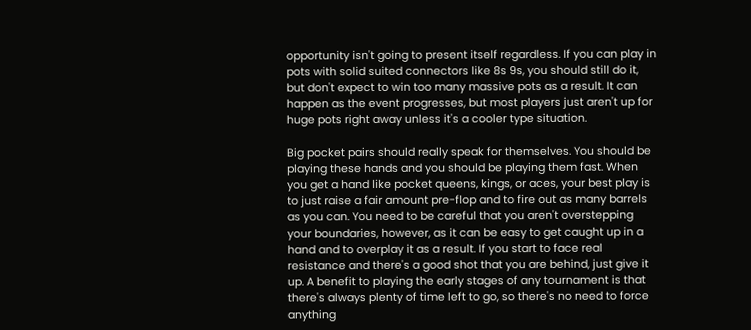opportunity isn't going to present itself regardless. If you can play in pots with solid suited connectors like 8s 9s, you should still do it, but don't expect to win too many massive pots as a result. It can happen as the event progresses, but most players just aren't up for huge pots right away unless it's a cooler type situation.

Big pocket pairs should really speak for themselves. You should be playing these hands and you should be playing them fast. When you get a hand like pocket queens, kings, or aces, your best play is to just raise a fair amount pre-flop and to fire out as many barrels as you can. You need to be careful that you aren't overstepping your boundaries, however, as it can be easy to get caught up in a hand and to overplay it as a result. If you start to face real resistance and there's a good shot that you are behind, just give it up. A benefit to playing the early stages of any tournament is that there's always plenty of time left to go, so there's no need to force anything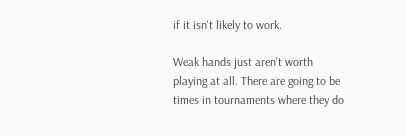if it isn't likely to work.

Weak hands just aren't worth playing at all. There are going to be times in tournaments where they do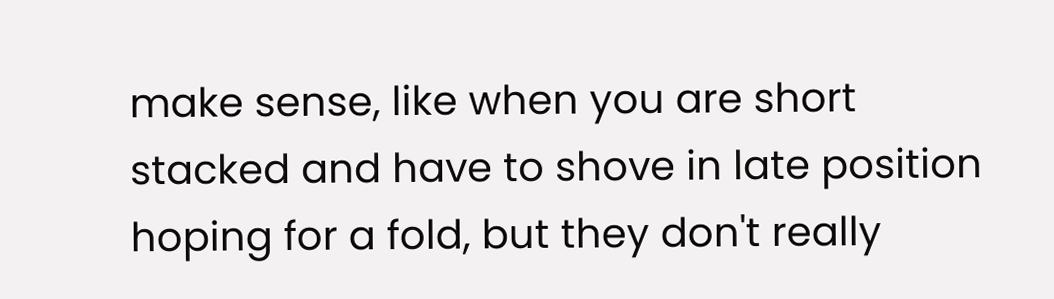make sense, like when you are short stacked and have to shove in late position hoping for a fold, but they don't really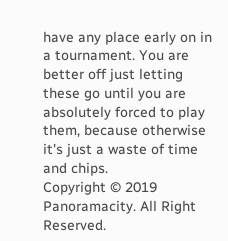have any place early on in a tournament. You are better off just letting these go until you are absolutely forced to play them, because otherwise it's just a waste of time and chips.
Copyright © 2019 Panoramacity. All Right Reserved.